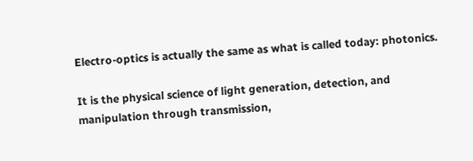Electro-optics is actually the same as what is called today: photonics.

It is the physical science of light generation, detection, and manipulation through transmission,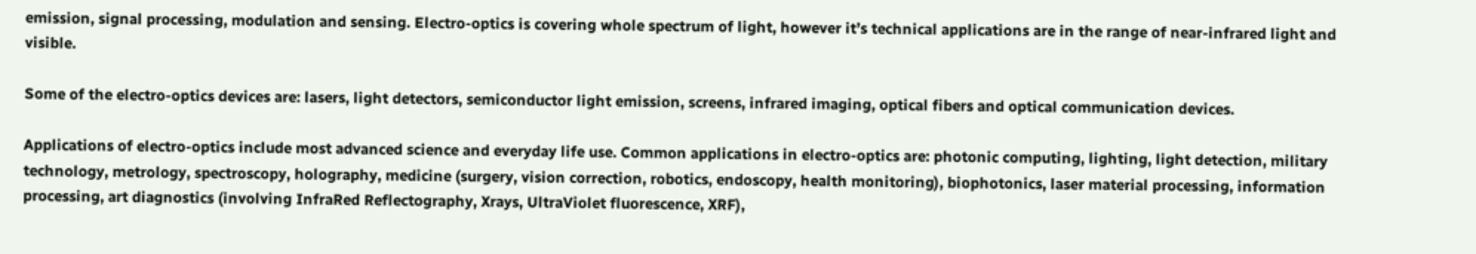emission, signal processing, modulation and sensing. Electro-optics is covering whole spectrum of light, however it’s technical applications are in the range of near-infrared light and visible.

Some of the electro-optics devices are: lasers, light detectors, semiconductor light emission, screens, infrared imaging, optical fibers and optical communication devices.

Applications of electro-optics include most advanced science and everyday life use. Common applications in electro-optics are: photonic computing, lighting, light detection, military technology, metrology, spectroscopy, holography, medicine (surgery, vision correction, robotics, endoscopy, health monitoring), biophotonics, laser material processing, information processing, art diagnostics (involving InfraRed Reflectography, Xrays, UltraViolet fluorescence, XRF),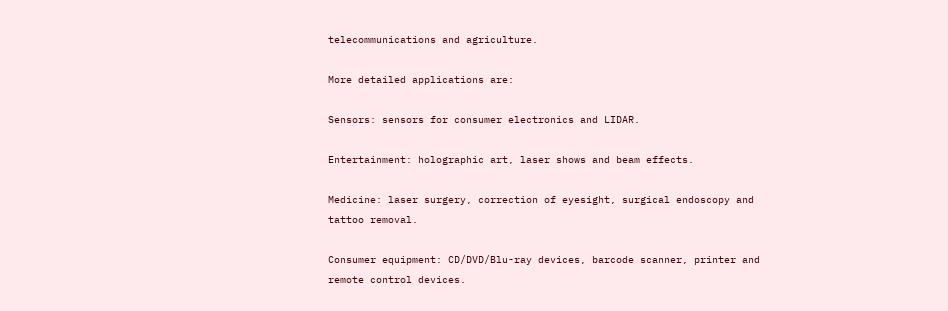telecommunications and agriculture.

More detailed applications are:

Sensors: sensors for consumer electronics and LIDAR.

Entertainment: holographic art, laser shows and beam effects.

Medicine: laser surgery, correction of eyesight, surgical endoscopy and tattoo removal.

Consumer equipment: CD/DVD/Blu-ray devices, barcode scanner, printer and remote control devices.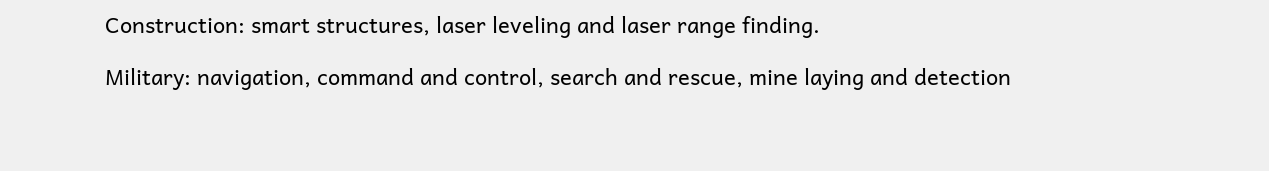Construction: smart structures, laser leveling and laser range finding.

Military: navigation, command and control, search and rescue, mine laying and detection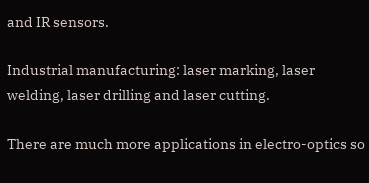and IR sensors.

Industrial manufacturing: laser marking, laser welding, laser drilling and laser cutting.

There are much more applications in electro-optics so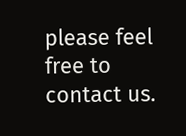please feel free to contact us.